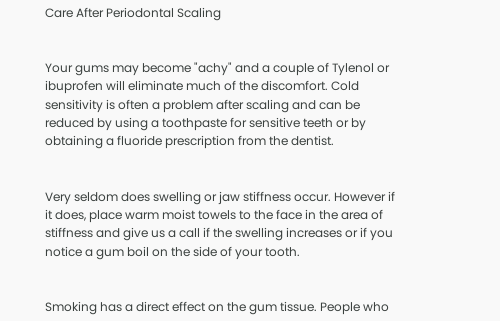Care After Periodontal Scaling


Your gums may become "achy" and a couple of Tylenol or ibuprofen will eliminate much of the discomfort. Cold sensitivity is often a problem after scaling and can be reduced by using a toothpaste for sensitive teeth or by obtaining a fluoride prescription from the dentist.


Very seldom does swelling or jaw stiffness occur. However if it does, place warm moist towels to the face in the area of stiffness and give us a call if the swelling increases or if you notice a gum boil on the side of your tooth.


Smoking has a direct effect on the gum tissue. People who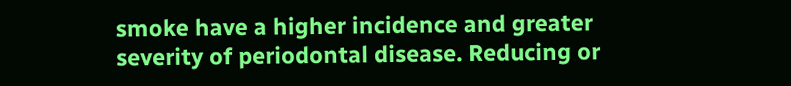smoke have a higher incidence and greater severity of periodontal disease. Reducing or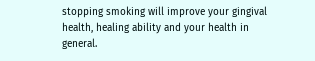stopping smoking will improve your gingival health, healing ability and your health in general.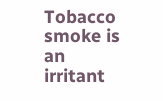Tobacco smoke is an irritant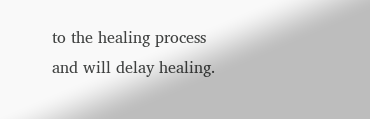to the healing process and will delay healing.